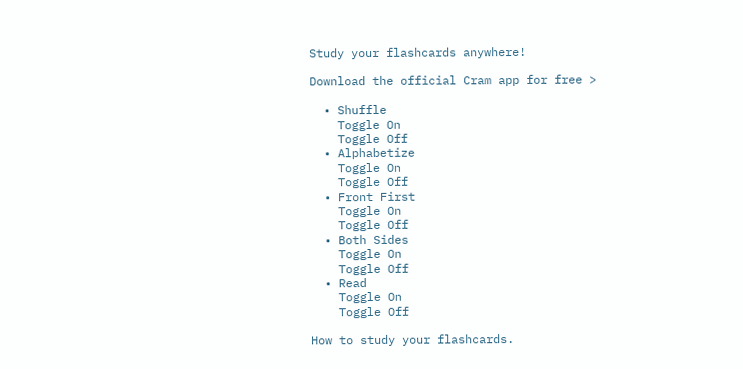Study your flashcards anywhere!

Download the official Cram app for free >

  • Shuffle
    Toggle On
    Toggle Off
  • Alphabetize
    Toggle On
    Toggle Off
  • Front First
    Toggle On
    Toggle Off
  • Both Sides
    Toggle On
    Toggle Off
  • Read
    Toggle On
    Toggle Off

How to study your flashcards.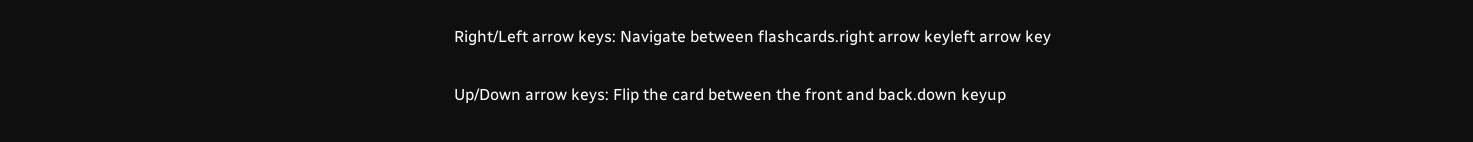Right/Left arrow keys: Navigate between flashcards.right arrow keyleft arrow key

Up/Down arrow keys: Flip the card between the front and back.down keyup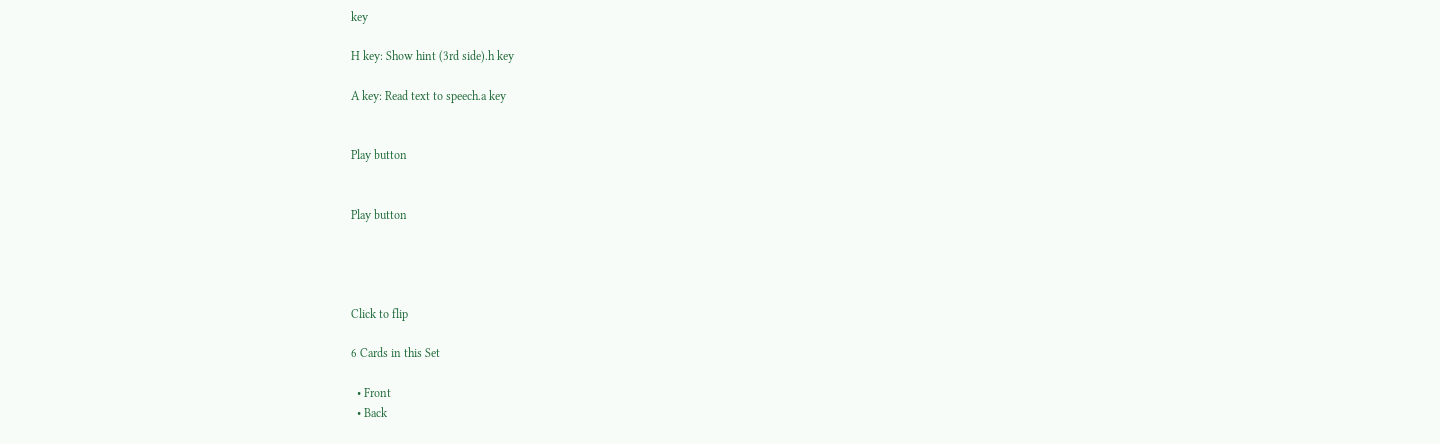key

H key: Show hint (3rd side).h key

A key: Read text to speech.a key


Play button


Play button




Click to flip

6 Cards in this Set

  • Front
  • Back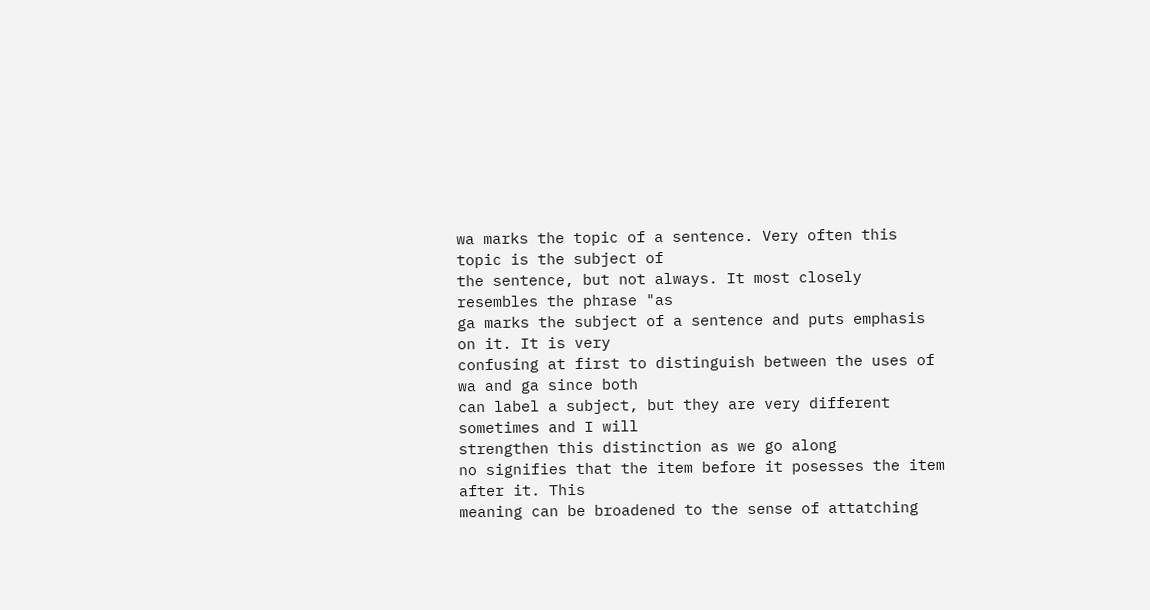wa marks the topic of a sentence. Very often this topic is the subject of
the sentence, but not always. It most closely resembles the phrase "as
ga marks the subject of a sentence and puts emphasis on it. It is very
confusing at first to distinguish between the uses of wa and ga since both
can label a subject, but they are very different sometimes and I will
strengthen this distinction as we go along
no signifies that the item before it posesses the item after it. This
meaning can be broadened to the sense of attatching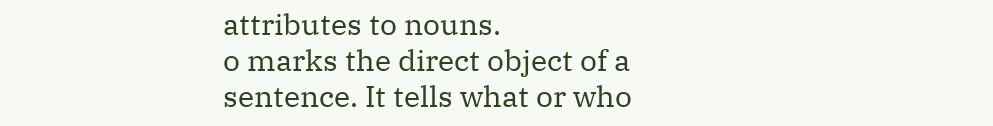attributes to nouns.
o marks the direct object of a sentence. It tells what or who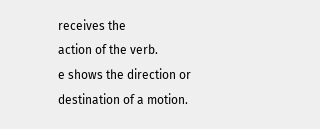receives the
action of the verb.
e shows the direction or destination of a motion.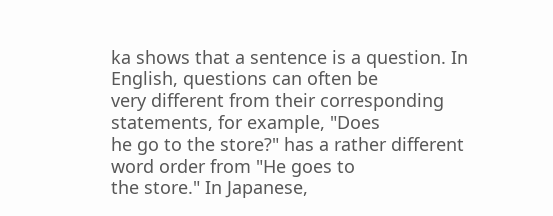ka shows that a sentence is a question. In English, questions can often be
very different from their corresponding statements, for example, "Does
he go to the store?" has a rather different word order from "He goes to
the store." In Japanese,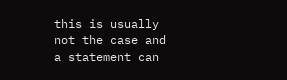this is usually not the case and a statement can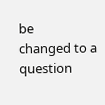be
changed to a question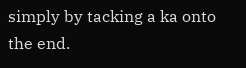simply by tacking a ka onto the end.